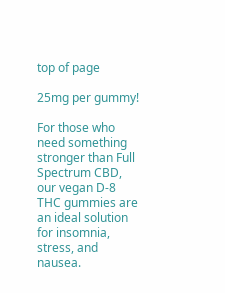top of page

25mg per gummy!

For those who need something stronger than Full Spectrum CBD, our vegan D-8 THC gummies are an ideal solution for insomnia, stress, and nausea.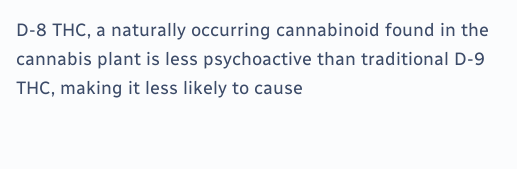D-8 THC, a naturally occurring cannabinoid found in the cannabis plant is less psychoactive than traditional D-9 THC, making it less likely to cause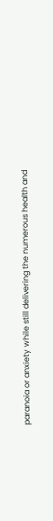paranoia or anxiety while still delivering the numerous health and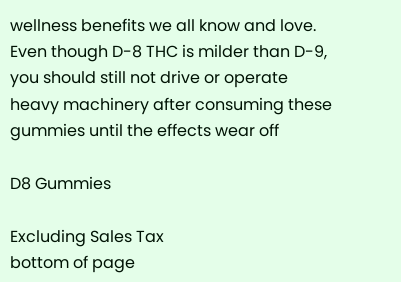wellness benefits we all know and love. Even though D-8 THC is milder than D-9, you should still not drive or operate heavy machinery after consuming these gummies until the effects wear off

D8 Gummies

Excluding Sales Tax
bottom of page